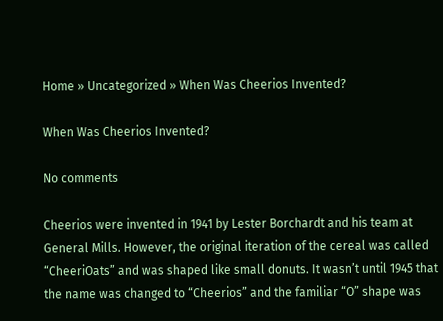Home » Uncategorized » When Was Cheerios Invented?

When Was Cheerios Invented?

No comments

Cheerios were invented in 1941 by Lester Borchardt and his team at General Mills. However, the original iteration of the cereal was called “CheeriOats” and was shaped like small donuts. It wasn’t until 1945 that the name was changed to “Cheerios” and the familiar “O” shape was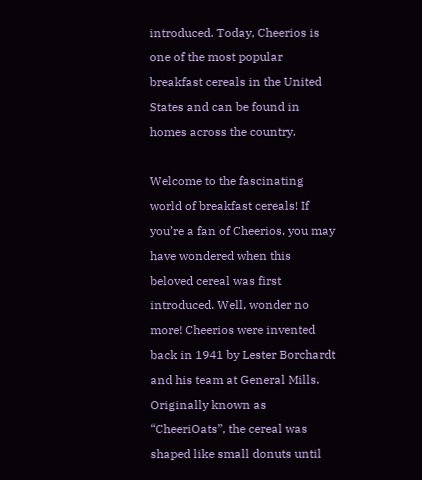introduced. Today, Cheerios is one of the most popular breakfast cereals in the United States and can be found in homes across the country.

Welcome to the fascinating world of breakfast cereals! If you’re a fan of Cheerios, you may have wondered when this beloved cereal was first introduced. Well, wonder no more! Cheerios were invented back in 1941 by Lester Borchardt and his team at General Mills. Originally known as “CheeriOats”, the cereal was shaped like small donuts until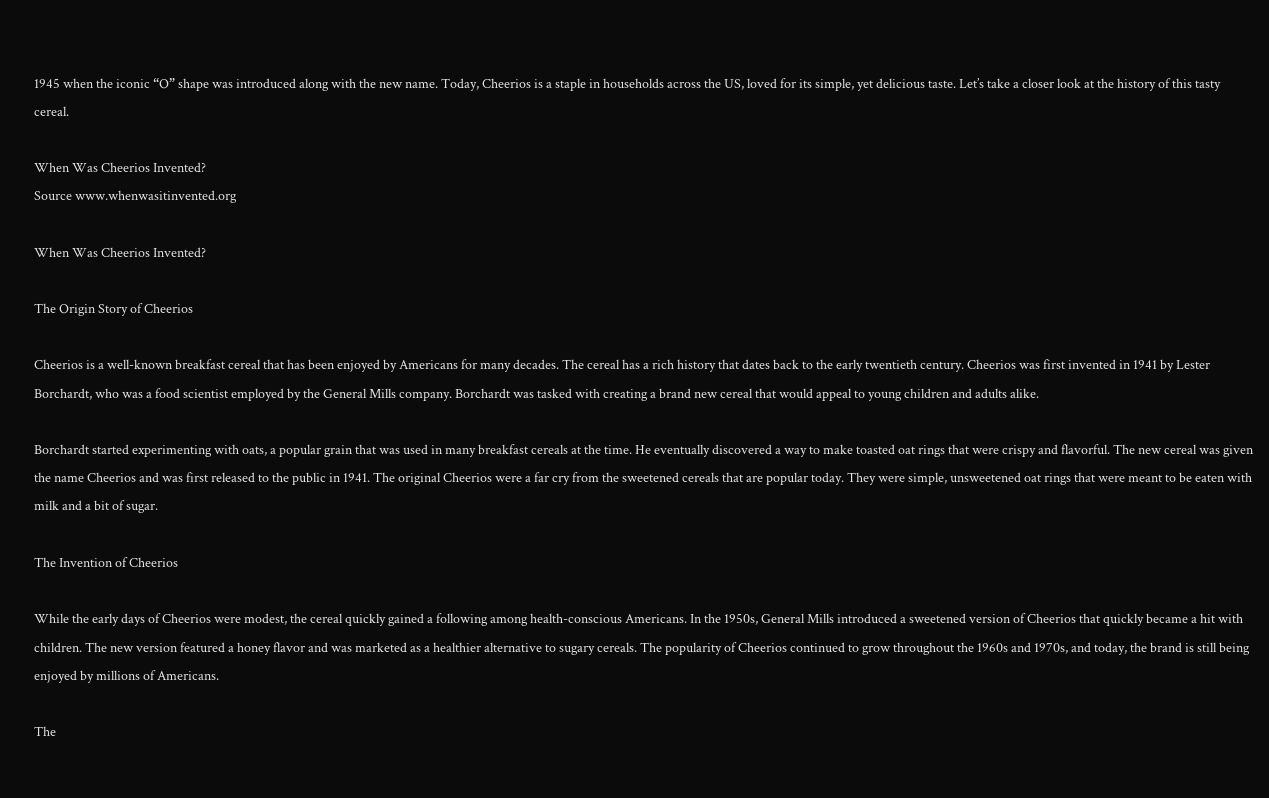1945 when the iconic “O” shape was introduced along with the new name. Today, Cheerios is a staple in households across the US, loved for its simple, yet delicious taste. Let’s take a closer look at the history of this tasty cereal.

When Was Cheerios Invented?
Source www.whenwasitinvented.org

When Was Cheerios Invented?

The Origin Story of Cheerios

Cheerios is a well-known breakfast cereal that has been enjoyed by Americans for many decades. The cereal has a rich history that dates back to the early twentieth century. Cheerios was first invented in 1941 by Lester Borchardt, who was a food scientist employed by the General Mills company. Borchardt was tasked with creating a brand new cereal that would appeal to young children and adults alike.

Borchardt started experimenting with oats, a popular grain that was used in many breakfast cereals at the time. He eventually discovered a way to make toasted oat rings that were crispy and flavorful. The new cereal was given the name Cheerios and was first released to the public in 1941. The original Cheerios were a far cry from the sweetened cereals that are popular today. They were simple, unsweetened oat rings that were meant to be eaten with milk and a bit of sugar.

The Invention of Cheerios

While the early days of Cheerios were modest, the cereal quickly gained a following among health-conscious Americans. In the 1950s, General Mills introduced a sweetened version of Cheerios that quickly became a hit with children. The new version featured a honey flavor and was marketed as a healthier alternative to sugary cereals. The popularity of Cheerios continued to grow throughout the 1960s and 1970s, and today, the brand is still being enjoyed by millions of Americans.

The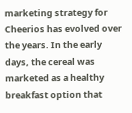marketing strategy for Cheerios has evolved over the years. In the early days, the cereal was marketed as a healthy breakfast option that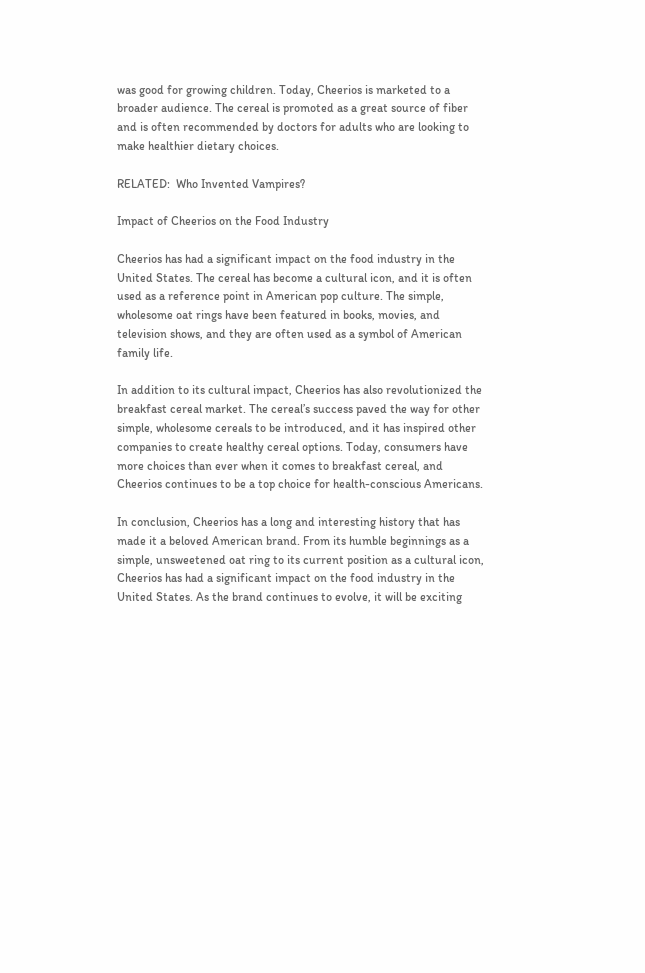was good for growing children. Today, Cheerios is marketed to a broader audience. The cereal is promoted as a great source of fiber and is often recommended by doctors for adults who are looking to make healthier dietary choices.

RELATED:  Who Invented Vampires?

Impact of Cheerios on the Food Industry

Cheerios has had a significant impact on the food industry in the United States. The cereal has become a cultural icon, and it is often used as a reference point in American pop culture. The simple, wholesome oat rings have been featured in books, movies, and television shows, and they are often used as a symbol of American family life.

In addition to its cultural impact, Cheerios has also revolutionized the breakfast cereal market. The cereal’s success paved the way for other simple, wholesome cereals to be introduced, and it has inspired other companies to create healthy cereal options. Today, consumers have more choices than ever when it comes to breakfast cereal, and Cheerios continues to be a top choice for health-conscious Americans.

In conclusion, Cheerios has a long and interesting history that has made it a beloved American brand. From its humble beginnings as a simple, unsweetened oat ring to its current position as a cultural icon, Cheerios has had a significant impact on the food industry in the United States. As the brand continues to evolve, it will be exciting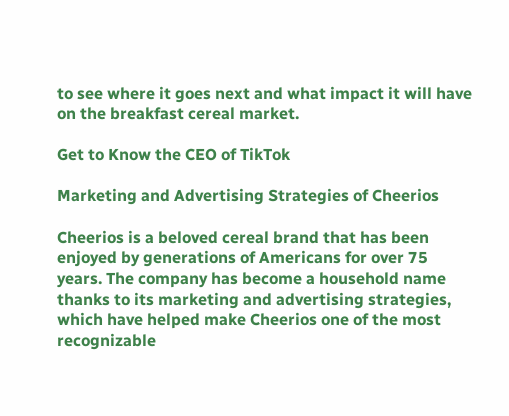to see where it goes next and what impact it will have on the breakfast cereal market.

Get to Know the CEO of TikTok

Marketing and Advertising Strategies of Cheerios

Cheerios is a beloved cereal brand that has been enjoyed by generations of Americans for over 75 years. The company has become a household name thanks to its marketing and advertising strategies, which have helped make Cheerios one of the most recognizable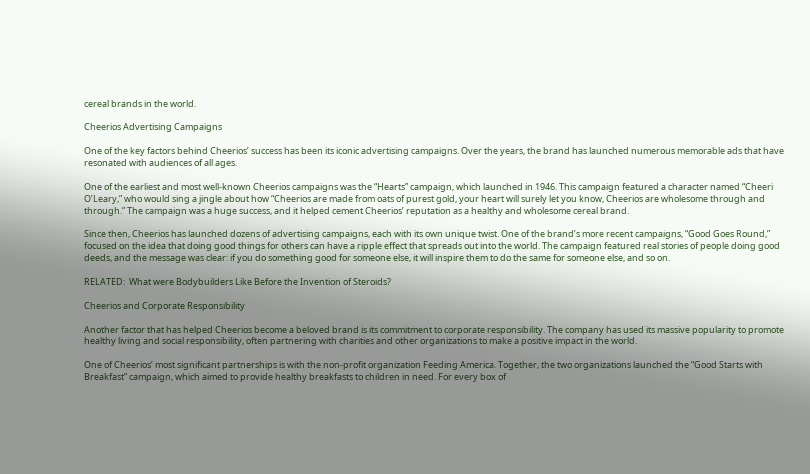cereal brands in the world.

Cheerios Advertising Campaigns

One of the key factors behind Cheerios’ success has been its iconic advertising campaigns. Over the years, the brand has launched numerous memorable ads that have resonated with audiences of all ages.

One of the earliest and most well-known Cheerios campaigns was the “Hearts” campaign, which launched in 1946. This campaign featured a character named “Cheeri O’Leary,” who would sing a jingle about how “Cheerios are made from oats of purest gold, your heart will surely let you know, Cheerios are wholesome through and through.” The campaign was a huge success, and it helped cement Cheerios’ reputation as a healthy and wholesome cereal brand.

Since then, Cheerios has launched dozens of advertising campaigns, each with its own unique twist. One of the brand’s more recent campaigns, “Good Goes Round,” focused on the idea that doing good things for others can have a ripple effect that spreads out into the world. The campaign featured real stories of people doing good deeds, and the message was clear: if you do something good for someone else, it will inspire them to do the same for someone else, and so on.

RELATED:  What were Bodybuilders Like Before the Invention of Steroids?

Cheerios and Corporate Responsibility

Another factor that has helped Cheerios become a beloved brand is its commitment to corporate responsibility. The company has used its massive popularity to promote healthy living and social responsibility, often partnering with charities and other organizations to make a positive impact in the world.

One of Cheerios’ most significant partnerships is with the non-profit organization Feeding America. Together, the two organizations launched the “Good Starts with Breakfast” campaign, which aimed to provide healthy breakfasts to children in need. For every box of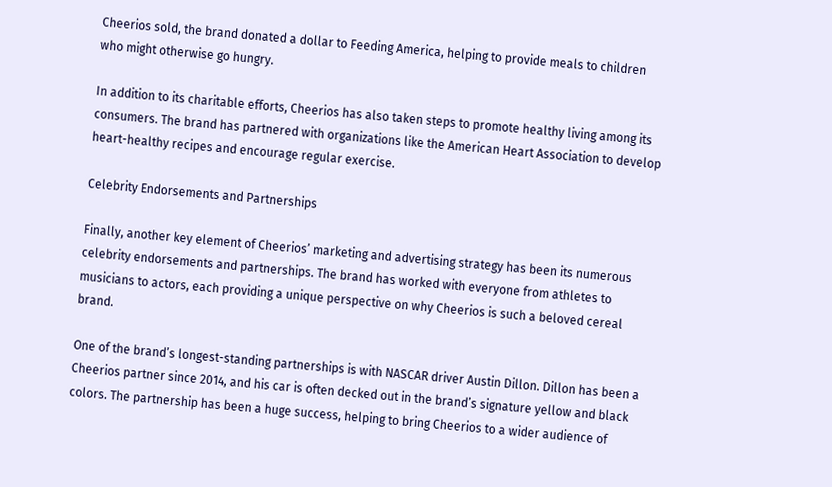Cheerios sold, the brand donated a dollar to Feeding America, helping to provide meals to children who might otherwise go hungry.

In addition to its charitable efforts, Cheerios has also taken steps to promote healthy living among its consumers. The brand has partnered with organizations like the American Heart Association to develop heart-healthy recipes and encourage regular exercise.

Celebrity Endorsements and Partnerships

Finally, another key element of Cheerios’ marketing and advertising strategy has been its numerous celebrity endorsements and partnerships. The brand has worked with everyone from athletes to musicians to actors, each providing a unique perspective on why Cheerios is such a beloved cereal brand.

One of the brand’s longest-standing partnerships is with NASCAR driver Austin Dillon. Dillon has been a Cheerios partner since 2014, and his car is often decked out in the brand’s signature yellow and black colors. The partnership has been a huge success, helping to bring Cheerios to a wider audience of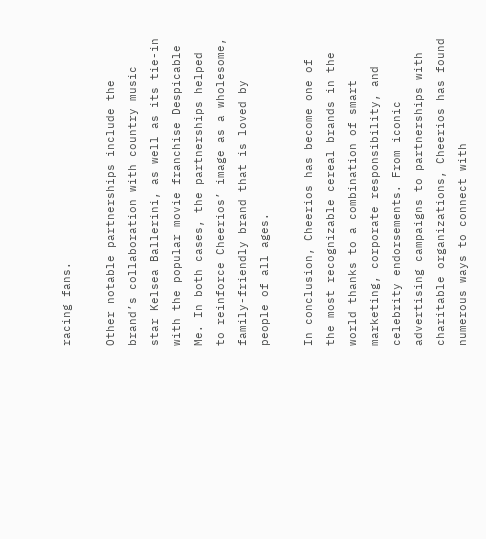racing fans.

Other notable partnerships include the brand’s collaboration with country music star Kelsea Ballerini, as well as its tie-in with the popular movie franchise Despicable Me. In both cases, the partnerships helped to reinforce Cheerios’ image as a wholesome, family-friendly brand that is loved by people of all ages.

In conclusion, Cheerios has become one of the most recognizable cereal brands in the world thanks to a combination of smart marketing, corporate responsibility, and celebrity endorsements. From iconic advertising campaigns to partnerships with charitable organizations, Cheerios has found numerous ways to connect with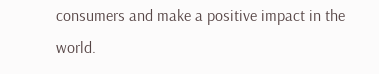consumers and make a positive impact in the world.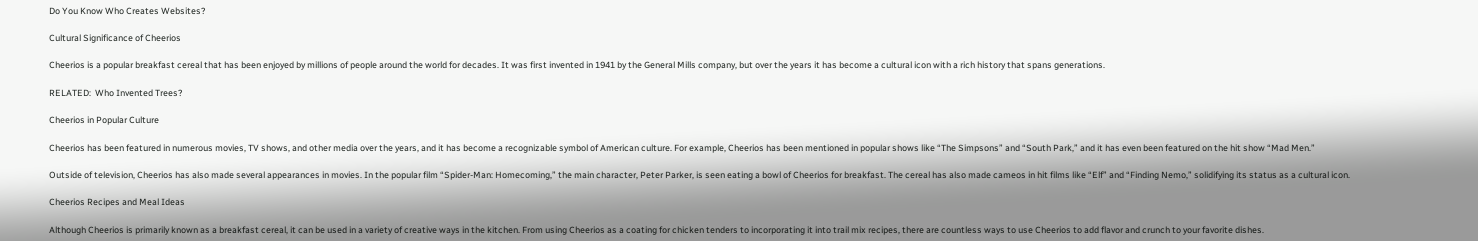Do You Know Who Creates Websites?

Cultural Significance of Cheerios

Cheerios is a popular breakfast cereal that has been enjoyed by millions of people around the world for decades. It was first invented in 1941 by the General Mills company, but over the years it has become a cultural icon with a rich history that spans generations.

RELATED:  Who Invented Trees?

Cheerios in Popular Culture

Cheerios has been featured in numerous movies, TV shows, and other media over the years, and it has become a recognizable symbol of American culture. For example, Cheerios has been mentioned in popular shows like “The Simpsons” and “South Park,” and it has even been featured on the hit show “Mad Men.”

Outside of television, Cheerios has also made several appearances in movies. In the popular film “Spider-Man: Homecoming,” the main character, Peter Parker, is seen eating a bowl of Cheerios for breakfast. The cereal has also made cameos in hit films like “Elf” and “Finding Nemo,” solidifying its status as a cultural icon.

Cheerios Recipes and Meal Ideas

Although Cheerios is primarily known as a breakfast cereal, it can be used in a variety of creative ways in the kitchen. From using Cheerios as a coating for chicken tenders to incorporating it into trail mix recipes, there are countless ways to use Cheerios to add flavor and crunch to your favorite dishes.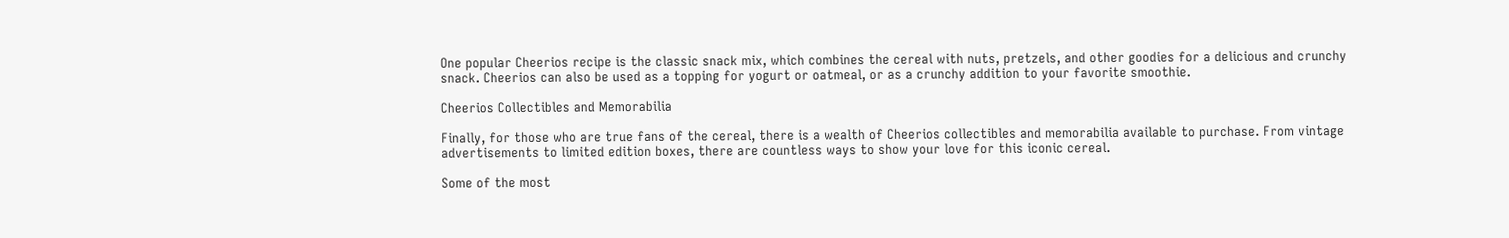One popular Cheerios recipe is the classic snack mix, which combines the cereal with nuts, pretzels, and other goodies for a delicious and crunchy snack. Cheerios can also be used as a topping for yogurt or oatmeal, or as a crunchy addition to your favorite smoothie.

Cheerios Collectibles and Memorabilia

Finally, for those who are true fans of the cereal, there is a wealth of Cheerios collectibles and memorabilia available to purchase. From vintage advertisements to limited edition boxes, there are countless ways to show your love for this iconic cereal.

Some of the most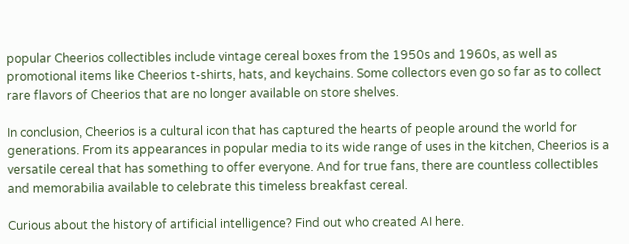popular Cheerios collectibles include vintage cereal boxes from the 1950s and 1960s, as well as promotional items like Cheerios t-shirts, hats, and keychains. Some collectors even go so far as to collect rare flavors of Cheerios that are no longer available on store shelves.

In conclusion, Cheerios is a cultural icon that has captured the hearts of people around the world for generations. From its appearances in popular media to its wide range of uses in the kitchen, Cheerios is a versatile cereal that has something to offer everyone. And for true fans, there are countless collectibles and memorabilia available to celebrate this timeless breakfast cereal.

Curious about the history of artificial intelligence? Find out who created AI here.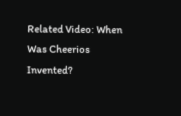Related Video: When Was Cheerios Invented?